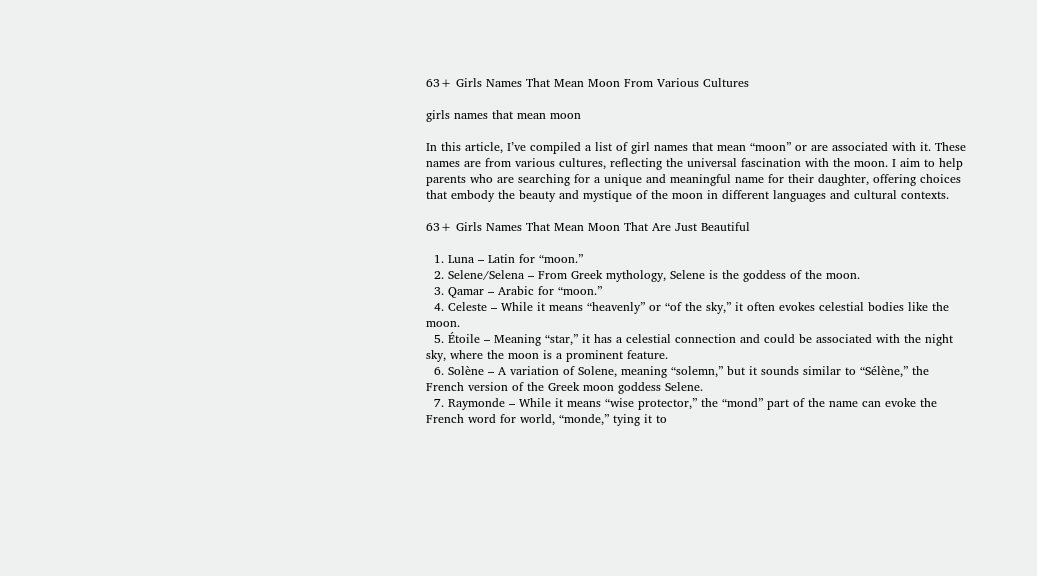63+ Girls Names That Mean Moon From Various Cultures

girls names that mean moon

In this article, I’ve compiled a list of girl names that mean “moon” or are associated with it. These names are from various cultures, reflecting the universal fascination with the moon. I aim to help parents who are searching for a unique and meaningful name for their daughter, offering choices that embody the beauty and mystique of the moon in different languages and cultural contexts.

63+ Girls Names That Mean Moon That Are Just Beautiful

  1. Luna – Latin for “moon.”
  2. Selene/Selena – From Greek mythology, Selene is the goddess of the moon.
  3. Qamar – Arabic for “moon.”
  4. Celeste – While it means “heavenly” or “of the sky,” it often evokes celestial bodies like the moon.
  5. Étoile – Meaning “star,” it has a celestial connection and could be associated with the night sky, where the moon is a prominent feature.
  6. Solène – A variation of Solene, meaning “solemn,” but it sounds similar to “Sélène,” the French version of the Greek moon goddess Selene.
  7. Raymonde – While it means “wise protector,” the “mond” part of the name can evoke the French word for world, “monde,” tying it to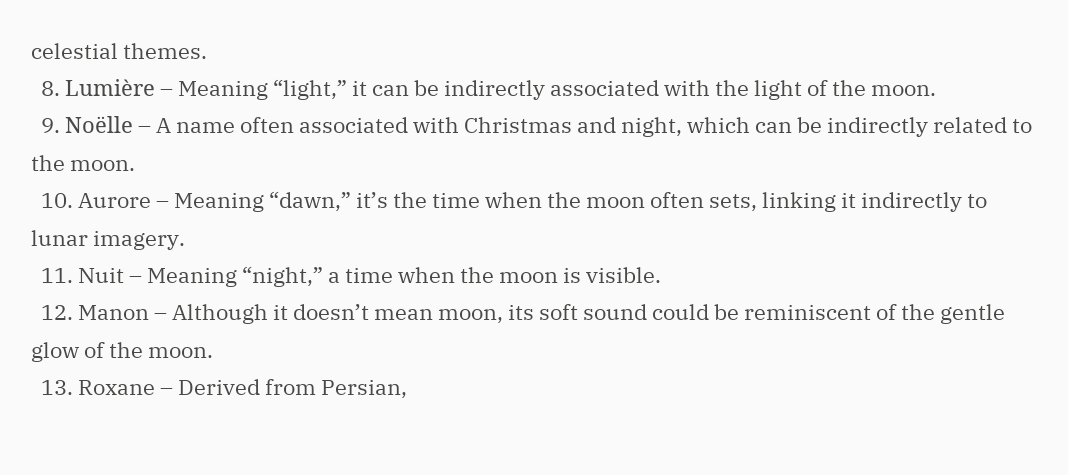celestial themes.
  8. Lumière – Meaning “light,” it can be indirectly associated with the light of the moon.
  9. Noëlle – A name often associated with Christmas and night, which can be indirectly related to the moon.
  10. Aurore – Meaning “dawn,” it’s the time when the moon often sets, linking it indirectly to lunar imagery.
  11. Nuit – Meaning “night,” a time when the moon is visible.
  12. Manon – Although it doesn’t mean moon, its soft sound could be reminiscent of the gentle glow of the moon.
  13. Roxane – Derived from Persian,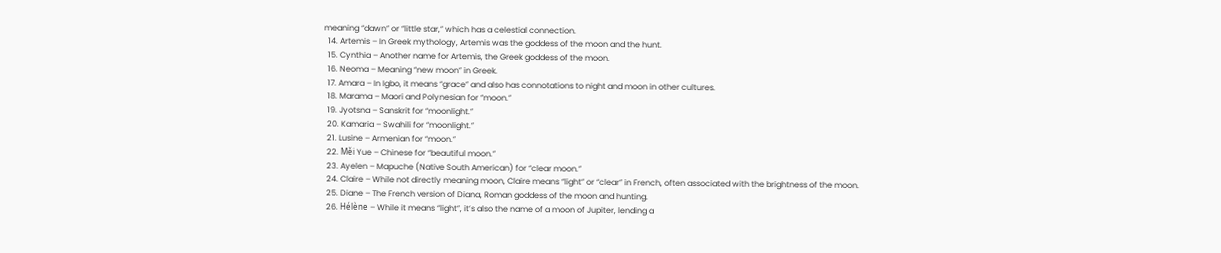meaning “dawn” or “little star,” which has a celestial connection.
  14. Artemis – In Greek mythology, Artemis was the goddess of the moon and the hunt.
  15. Cynthia – Another name for Artemis, the Greek goddess of the moon.
  16. Neoma – Meaning “new moon” in Greek.
  17. Amara – In Igbo, it means “grace” and also has connotations to night and moon in other cultures.
  18. Marama – Maori and Polynesian for “moon.”
  19. Jyotsna – Sanskrit for “moonlight.”
  20. Kamaria – Swahili for “moonlight.”
  21. Lusine – Armenian for “moon.”
  22. Měi Yue – Chinese for “beautiful moon.”
  23. Ayelen – Mapuche (Native South American) for “clear moon.”
  24. Claire – While not directly meaning moon, Claire means “light” or “clear” in French, often associated with the brightness of the moon.
  25. Diane – The French version of Diana, Roman goddess of the moon and hunting.
  26. Hélène – While it means “light”, it’s also the name of a moon of Jupiter, lending a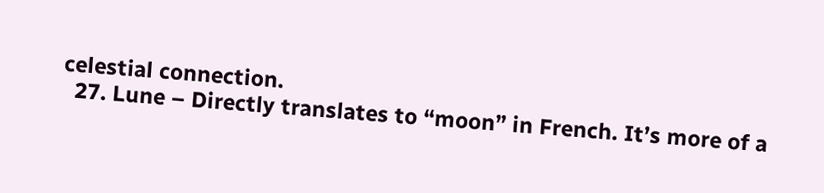celestial connection.
  27. Lune – Directly translates to “moon” in French. It’s more of a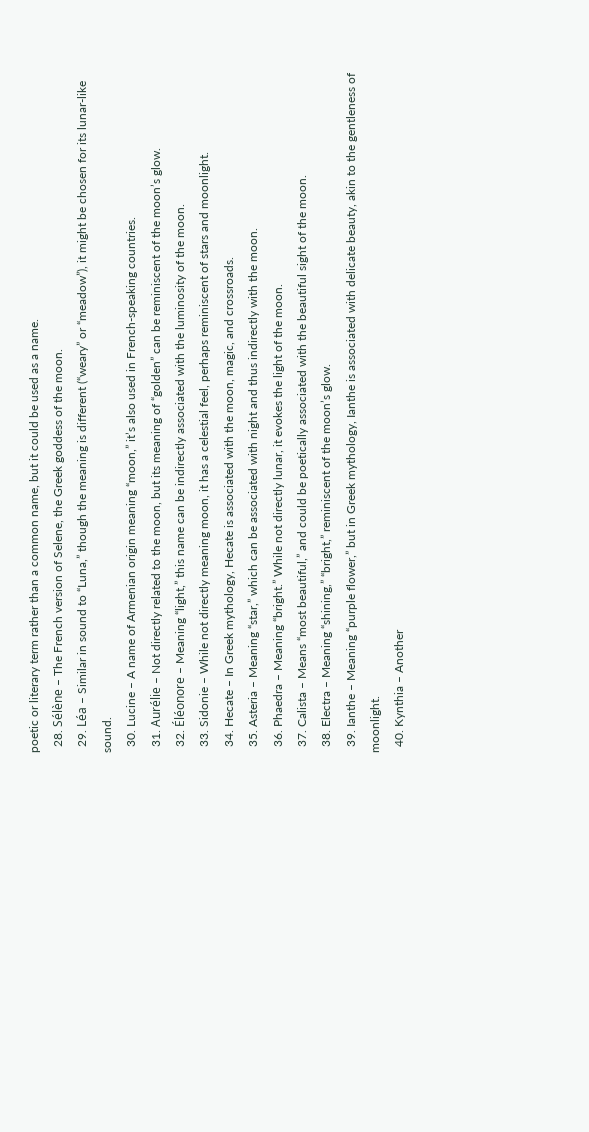poetic or literary term rather than a common name, but it could be used as a name.
  28. Sélène – The French version of Selene, the Greek goddess of the moon.
  29. Léa – Similar in sound to “Luna,” though the meaning is different (“weary” or “meadow”), it might be chosen for its lunar-like sound.
  30. Lucine – A name of Armenian origin meaning “moon,” it’s also used in French-speaking countries.
  31. Aurélie – Not directly related to the moon, but its meaning of “golden” can be reminiscent of the moon’s glow.
  32. Éléonore – Meaning “light,” this name can be indirectly associated with the luminosity of the moon.
  33. Sidonie – While not directly meaning moon, it has a celestial feel, perhaps reminiscent of stars and moonlight.
  34. Hecate – In Greek mythology, Hecate is associated with the moon, magic, and crossroads.
  35. Asteria – Meaning “star,” which can be associated with night and thus indirectly with the moon.
  36. Phaedra – Meaning “bright.” While not directly lunar, it evokes the light of the moon.
  37. Calista – Means “most beautiful,” and could be poetically associated with the beautiful sight of the moon.
  38. Electra – Meaning “shining,” “bright,” reminiscent of the moon’s glow.
  39. Ianthe – Meaning “purple flower,” but in Greek mythology, Ianthe is associated with delicate beauty, akin to the gentleness of moonlight.
  40. Kynthia – Another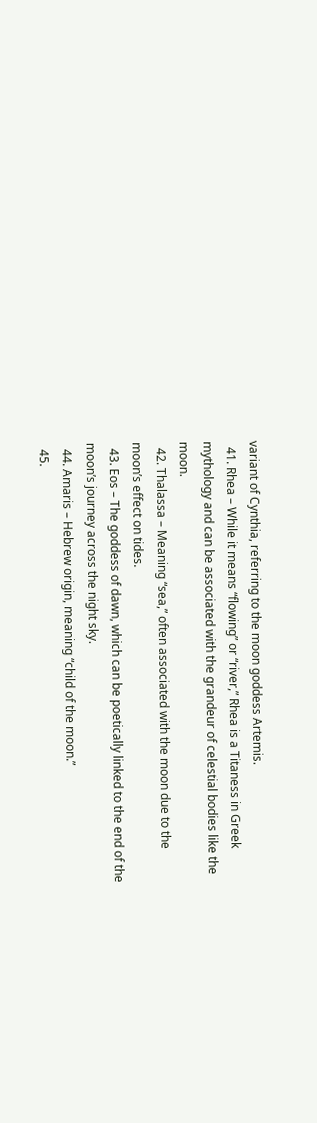variant of Cynthia, referring to the moon goddess Artemis.
  41. Rhea – While it means “flowing” or “river,” Rhea is a Titaness in Greek mythology and can be associated with the grandeur of celestial bodies like the moon.
  42. Thalassa – Meaning “sea,” often associated with the moon due to the moon’s effect on tides.
  43. Eos – The goddess of dawn, which can be poetically linked to the end of the moon’s journey across the night sky.
  44. Amaris – Hebrew origin, meaning “child of the moon.”
  45.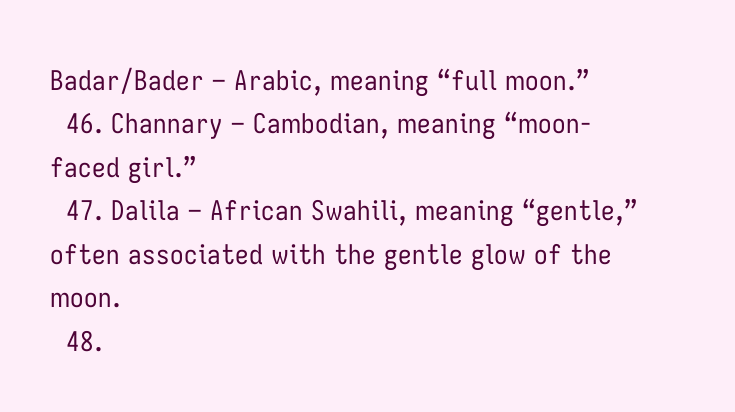Badar/Bader – Arabic, meaning “full moon.”
  46. Channary – Cambodian, meaning “moon-faced girl.”
  47. Dalila – African Swahili, meaning “gentle,” often associated with the gentle glow of the moon.
  48.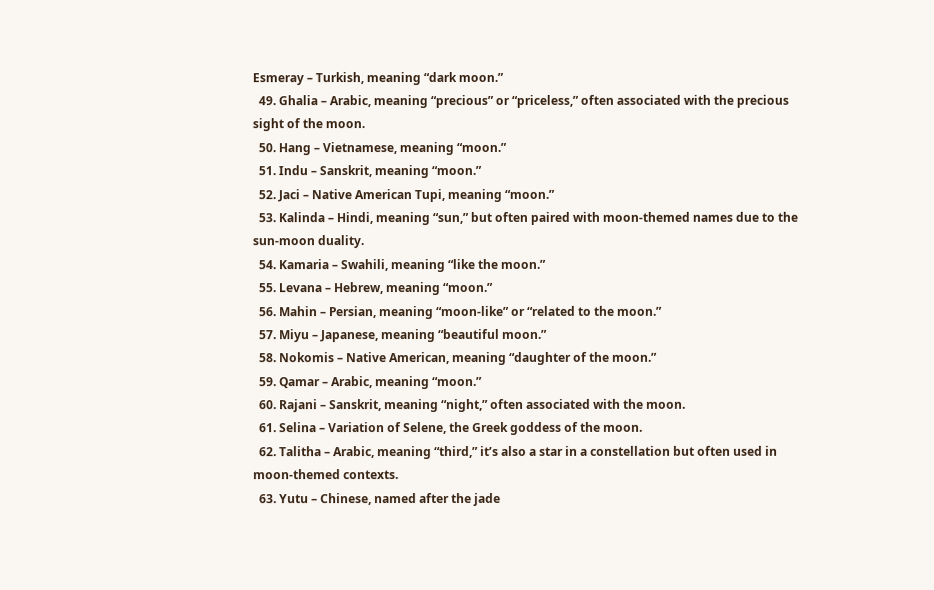Esmeray – Turkish, meaning “dark moon.”
  49. Ghalia – Arabic, meaning “precious” or “priceless,” often associated with the precious sight of the moon.
  50. Hang – Vietnamese, meaning “moon.”
  51. Indu – Sanskrit, meaning “moon.”
  52. Jaci – Native American Tupi, meaning “moon.”
  53. Kalinda – Hindi, meaning “sun,” but often paired with moon-themed names due to the sun-moon duality.
  54. Kamaria – Swahili, meaning “like the moon.”
  55. Levana – Hebrew, meaning “moon.”
  56. Mahin – Persian, meaning “moon-like” or “related to the moon.”
  57. Miyu – Japanese, meaning “beautiful moon.”
  58. Nokomis – Native American, meaning “daughter of the moon.”
  59. Qamar – Arabic, meaning “moon.”
  60. Rajani – Sanskrit, meaning “night,” often associated with the moon.
  61. Selina – Variation of Selene, the Greek goddess of the moon.
  62. Talitha – Arabic, meaning “third,” it’s also a star in a constellation but often used in moon-themed contexts.
  63. Yutu – Chinese, named after the jade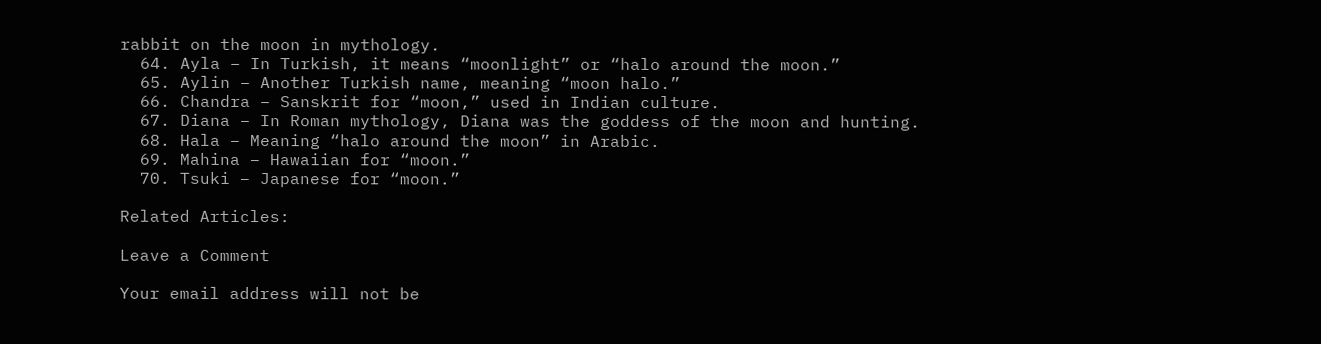rabbit on the moon in mythology.
  64. Ayla – In Turkish, it means “moonlight” or “halo around the moon.”
  65. Aylin – Another Turkish name, meaning “moon halo.”
  66. Chandra – Sanskrit for “moon,” used in Indian culture.
  67. Diana – In Roman mythology, Diana was the goddess of the moon and hunting.
  68. Hala – Meaning “halo around the moon” in Arabic.
  69. Mahina – Hawaiian for “moon.”
  70. Tsuki – Japanese for “moon.”

Related Articles:

Leave a Comment

Your email address will not be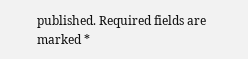published. Required fields are marked *